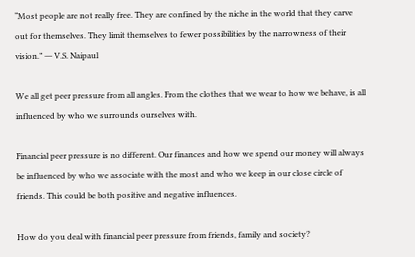“Most people are not really free. They are confined by the niche in the world that they carve out for themselves. They limit themselves to fewer possibilities by the narrowness of their vision.” ― V.S. Naipaul

We all get peer pressure from all angles. From the clothes that we wear to how we behave, is all influenced by who we surrounds ourselves with.

Financial peer pressure is no different. Our finances and how we spend our money will always be influenced by who we associate with the most and who we keep in our close circle of friends. This could be both positive and negative influences.

How do you deal with financial peer pressure from friends, family and society?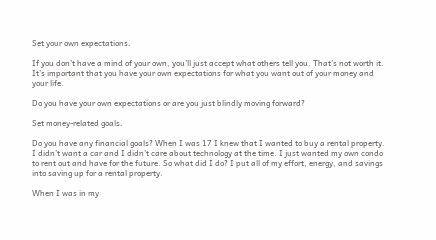Set your own expectations.

If you don’t have a mind of your own, you’ll just accept what others tell you. That’s not worth it. It’s important that you have your own expectations for what you want out of your money and your life.

Do you have your own expectations or are you just blindly moving forward?

Set money-related goals.

Do you have any financial goals? When I was 17 I knew that I wanted to buy a rental property. I didn’t want a car and I didn’t care about technology at the time. I just wanted my own condo to rent out and have for the future. So what did I do? I put all of my effort, energy, and savings into saving up for a rental property.

When I was in my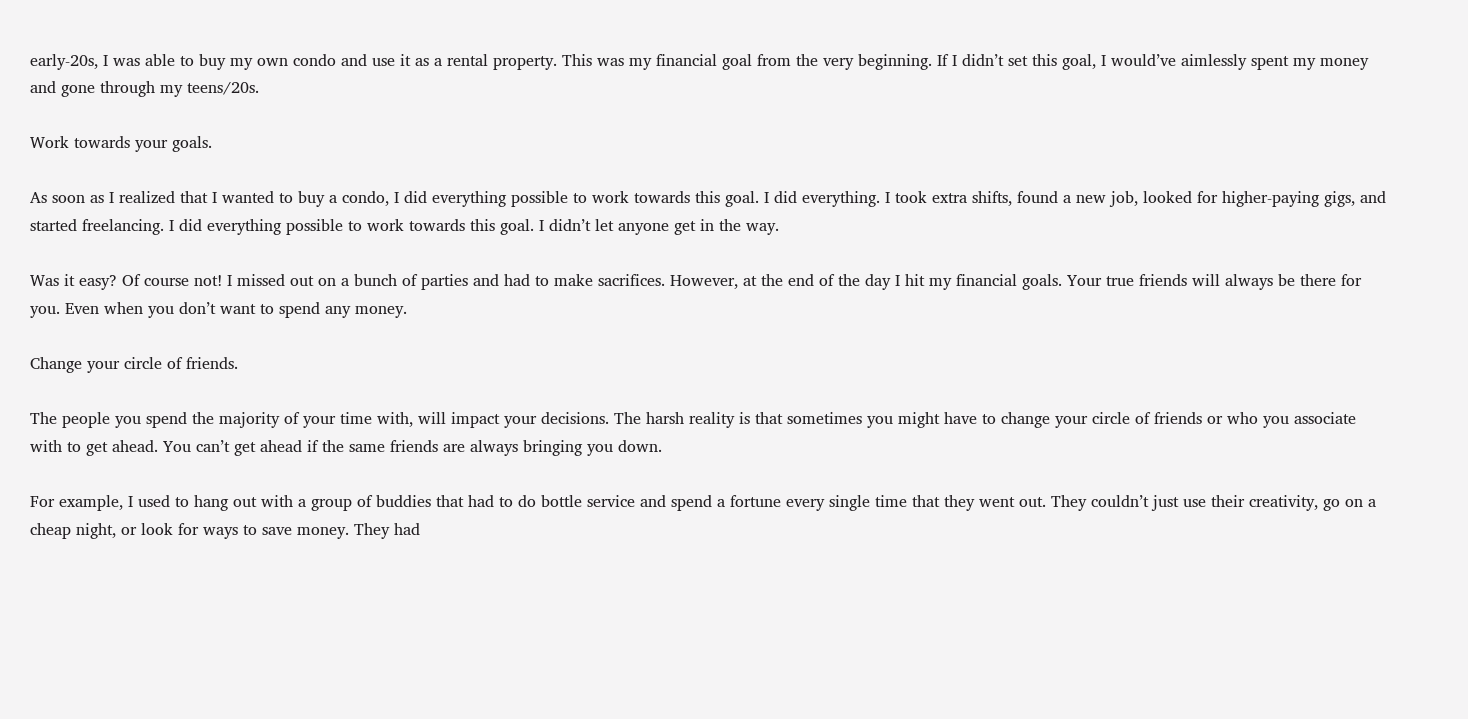early-20s, I was able to buy my own condo and use it as a rental property. This was my financial goal from the very beginning. If I didn’t set this goal, I would’ve aimlessly spent my money and gone through my teens/20s.

Work towards your goals.

As soon as I realized that I wanted to buy a condo, I did everything possible to work towards this goal. I did everything. I took extra shifts, found a new job, looked for higher-paying gigs, and started freelancing. I did everything possible to work towards this goal. I didn’t let anyone get in the way.

Was it easy? Of course not! I missed out on a bunch of parties and had to make sacrifices. However, at the end of the day I hit my financial goals. Your true friends will always be there for you. Even when you don’t want to spend any money.

Change your circle of friends.

The people you spend the majority of your time with, will impact your decisions. The harsh reality is that sometimes you might have to change your circle of friends or who you associate with to get ahead. You can’t get ahead if the same friends are always bringing you down.

For example, I used to hang out with a group of buddies that had to do bottle service and spend a fortune every single time that they went out. They couldn’t just use their creativity, go on a cheap night, or look for ways to save money. They had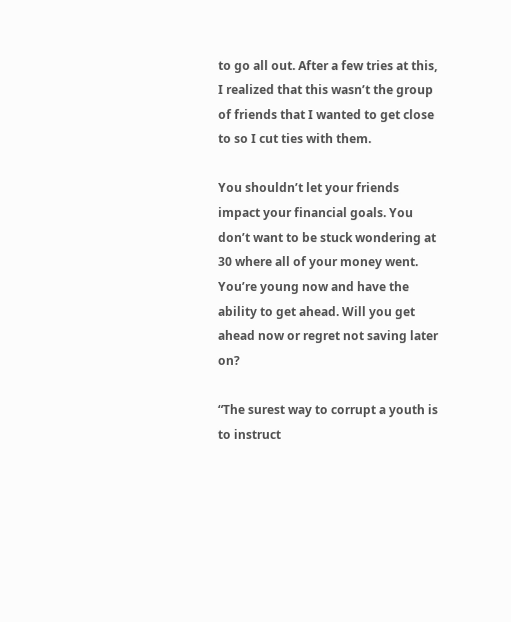to go all out. After a few tries at this, I realized that this wasn’t the group of friends that I wanted to get close to so I cut ties with them.

You shouldn’t let your friends impact your financial goals. You don’t want to be stuck wondering at 30 where all of your money went. You’re young now and have the ability to get ahead. Will you get ahead now or regret not saving later on?

“The surest way to corrupt a youth is to instruct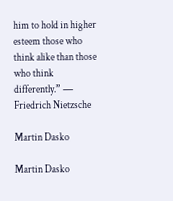him to hold in higher esteem those who think alike than those who think differently.” ― Friedrich Nietzsche

Martin Dasko

Martin Dasko